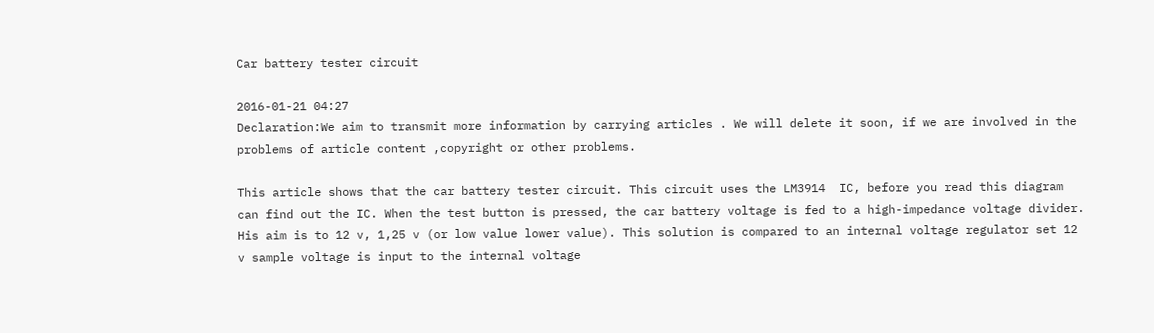Car battery tester circuit

2016-01-21 04:27
Declaration:We aim to transmit more information by carrying articles . We will delete it soon, if we are involved in the problems of article content ,copyright or other problems.

This article shows that the car battery tester circuit. This circuit uses the LM3914  IC, before you read this diagram can find out the IC. When the test button is pressed, the car battery voltage is fed to a high-impedance voltage divider. His aim is to 12 v, 1,25 v (or low value lower value). This solution is compared to an internal voltage regulator set 12 v sample voltage is input to the internal voltage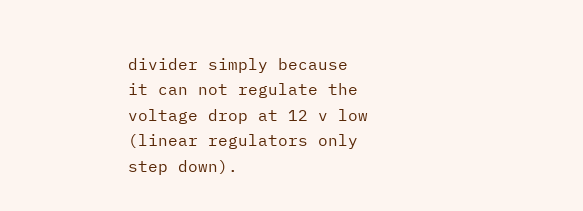divider simply because it can not regulate the voltage drop at 12 v low (linear regulators only step down).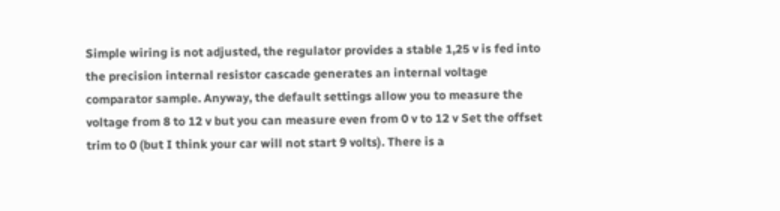Simple wiring is not adjusted, the regulator provides a stable 1,25 v is fed into the precision internal resistor cascade generates an internal voltage comparator sample. Anyway, the default settings allow you to measure the voltage from 8 to 12 v but you can measure even from 0 v to 12 v Set the offset trim to 0 (but I think your car will not start 9 volts). There is a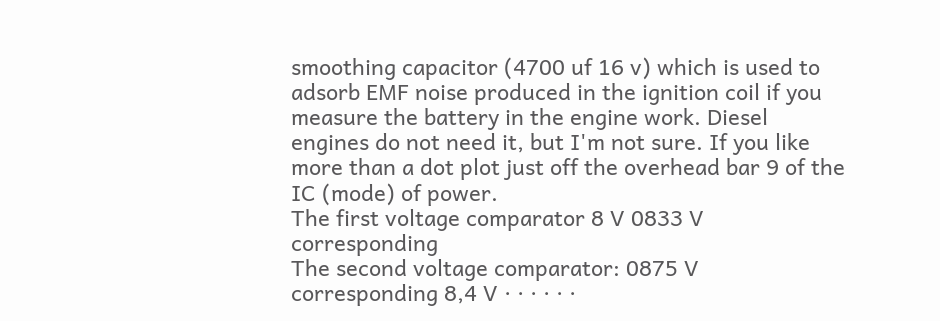smoothing capacitor (4700 uf 16 v) which is used to adsorb EMF noise produced in the ignition coil if you measure the battery in the engine work. Diesel engines do not need it, but I'm not sure. If you like more than a dot plot just off the overhead bar 9 of the IC (mode) of power.
The first voltage comparator 8 V 0833 V corresponding
The second voltage comparator: 0875 V corresponding 8,4 V · · · · · ·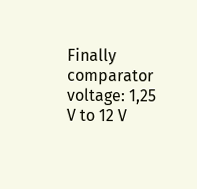Finally comparator voltage: 1,25 V to 12 V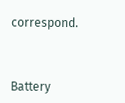correspond.



Battery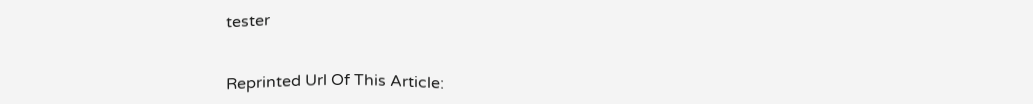tester


Reprinted Url Of This Article: